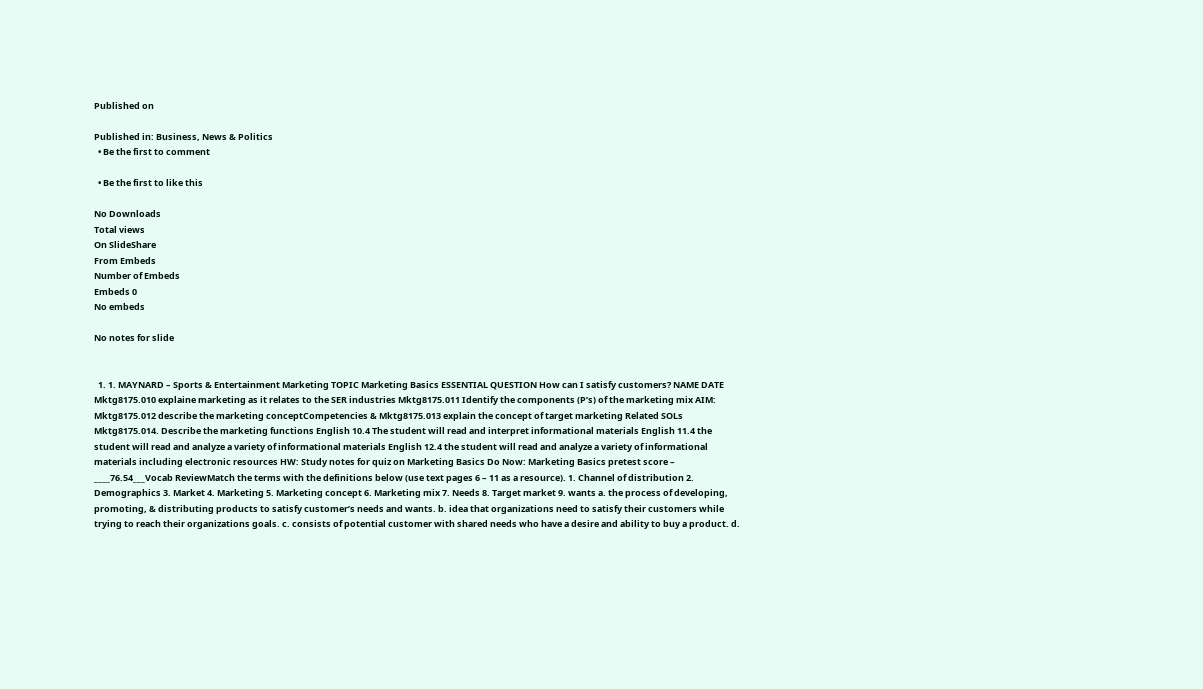Published on

Published in: Business, News & Politics
  • Be the first to comment

  • Be the first to like this

No Downloads
Total views
On SlideShare
From Embeds
Number of Embeds
Embeds 0
No embeds

No notes for slide


  1. 1. MAYNARD – Sports & Entertainment Marketing TOPIC Marketing Basics ESSENTIAL QUESTION How can I satisfy customers? NAME DATE Mktg8175.010 explaine marketing as it relates to the SER industries Mktg8175.011 Identify the components (P’s) of the marketing mix AIM: Mktg8175.012 describe the marketing conceptCompetencies & Mktg8175.013 explain the concept of target marketing Related SOLs Mktg8175.014. Describe the marketing functions English 10.4 The student will read and interpret informational materials English 11.4 the student will read and analyze a variety of informational materials English 12.4 the student will read and analyze a variety of informational materials including electronic resources HW: Study notes for quiz on Marketing Basics Do Now: Marketing Basics pretest score – ____76.54___Vocab ReviewMatch the terms with the definitions below (use text pages 6 – 11 as a resource). 1. Channel of distribution 2. Demographics 3. Market 4. Marketing 5. Marketing concept 6. Marketing mix 7. Needs 8. Target market 9. wants a. the process of developing, promoting, & distributing products to satisfy customer’s needs and wants. b. idea that organizations need to satisfy their customers while trying to reach their organizations goals. c. consists of potential customer with shared needs who have a desire and ability to buy a product. d.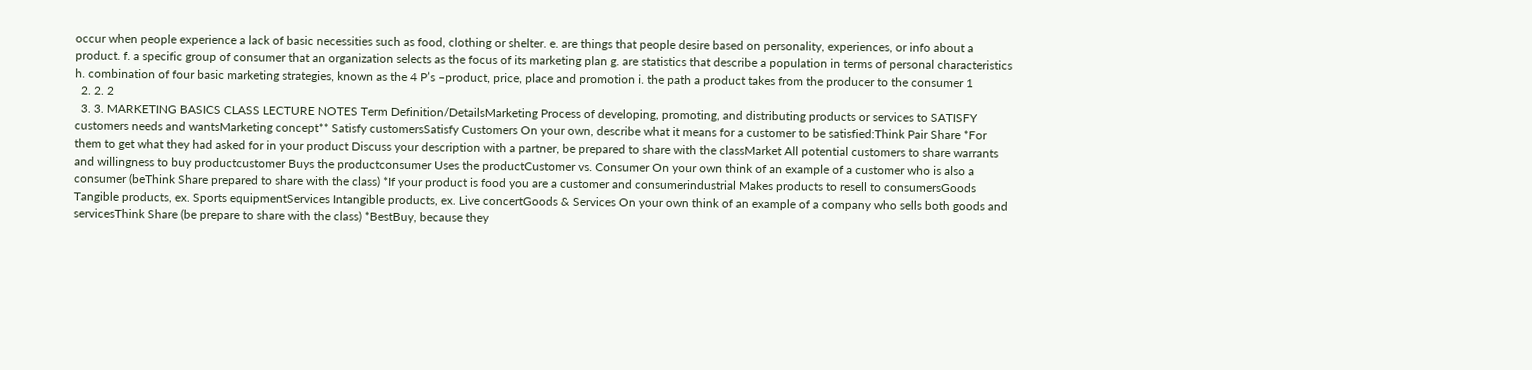occur when people experience a lack of basic necessities such as food, clothing or shelter. e. are things that people desire based on personality, experiences, or info about a product. f. a specific group of consumer that an organization selects as the focus of its marketing plan g. are statistics that describe a population in terms of personal characteristics h. combination of four basic marketing strategies, known as the 4 P’s –product, price, place and promotion i. the path a product takes from the producer to the consumer 1
  2. 2. 2
  3. 3. MARKETING BASICS CLASS LECTURE NOTES Term Definition/DetailsMarketing Process of developing, promoting, and distributing products or services to SATISFY customers needs and wantsMarketing concept** Satisfy customersSatisfy Customers On your own, describe what it means for a customer to be satisfied:Think Pair Share *For them to get what they had asked for in your product Discuss your description with a partner, be prepared to share with the classMarket All potential customers to share warrants and willingness to buy productcustomer Buys the productconsumer Uses the productCustomer vs. Consumer On your own think of an example of a customer who is also a consumer (beThink Share prepared to share with the class) *If your product is food you are a customer and consumerindustrial Makes products to resell to consumersGoods Tangible products, ex. Sports equipmentServices Intangible products, ex. Live concertGoods & Services On your own think of an example of a company who sells both goods and servicesThink Share (be prepare to share with the class) *BestBuy, because they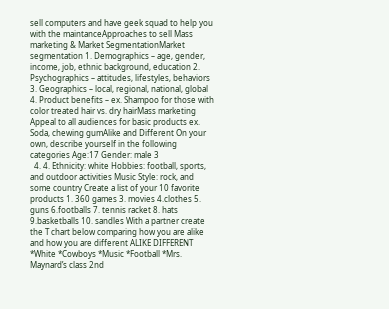sell computers and have geek squad to help you with the maintanceApproaches to sell Mass marketing & Market SegmentationMarket segmentation 1. Demographics – age, gender, income, job, ethnic background, education 2. Psychographics – attitudes, lifestyles, behaviors 3. Geographics – local, regional, national, global 4. Product benefits – ex. Shampoo for those with color treated hair vs. dry hairMass marketing Appeal to all audiences for basic products ex. Soda, chewing gumAlike and Different On your own, describe yourself in the following categories Age:17 Gender: male 3
  4. 4. Ethnicity: white Hobbies: football, sports, and outdoor activities Music Style: rock, and some country Create a list of your 10 favorite products 1. 360 games 3. movies 4.clothes 5. guns 6.footballs 7. tennis racket 8. hats 9.basketballs 10. sandles With a partner create the T chart below comparing how you are alike and how you are different ALIKE DIFFERENT *White *Cowboys *Music *Football *Mrs. Maynard’s class 2nd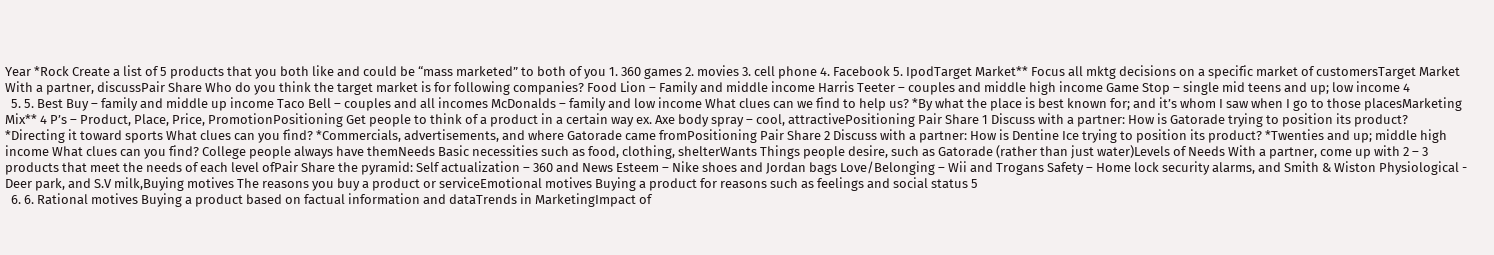Year *Rock Create a list of 5 products that you both like and could be “mass marketed” to both of you 1. 360 games 2. movies 3. cell phone 4. Facebook 5. IpodTarget Market** Focus all mktg decisions on a specific market of customersTarget Market With a partner, discussPair Share Who do you think the target market is for following companies? Food Lion – Family and middle income Harris Teeter – couples and middle high income Game Stop – single mid teens and up; low income 4
  5. 5. Best Buy – family and middle up income Taco Bell – couples and all incomes McDonalds – family and low income What clues can we find to help us? *By what the place is best known for; and it’s whom I saw when I go to those placesMarketing Mix** 4 P’s – Product, Place, Price, PromotionPositioning Get people to think of a product in a certain way ex. Axe body spray – cool, attractivePositioning Pair Share 1 Discuss with a partner: How is Gatorade trying to position its product? *Directing it toward sports What clues can you find? *Commercials, advertisements, and where Gatorade came fromPositioning Pair Share 2 Discuss with a partner: How is Dentine Ice trying to position its product? *Twenties and up; middle high income What clues can you find? College people always have themNeeds Basic necessities such as food, clothing, shelterWants Things people desire, such as Gatorade (rather than just water)Levels of Needs With a partner, come up with 2 – 3 products that meet the needs of each level ofPair Share the pyramid: Self actualization – 360 and News Esteem – Nike shoes and Jordan bags Love/Belonging – Wii and Trogans Safety – Home lock security alarms, and Smith & Wiston Physiological - Deer park, and S.V milk,Buying motives The reasons you buy a product or serviceEmotional motives Buying a product for reasons such as feelings and social status 5
  6. 6. Rational motives Buying a product based on factual information and dataTrends in MarketingImpact of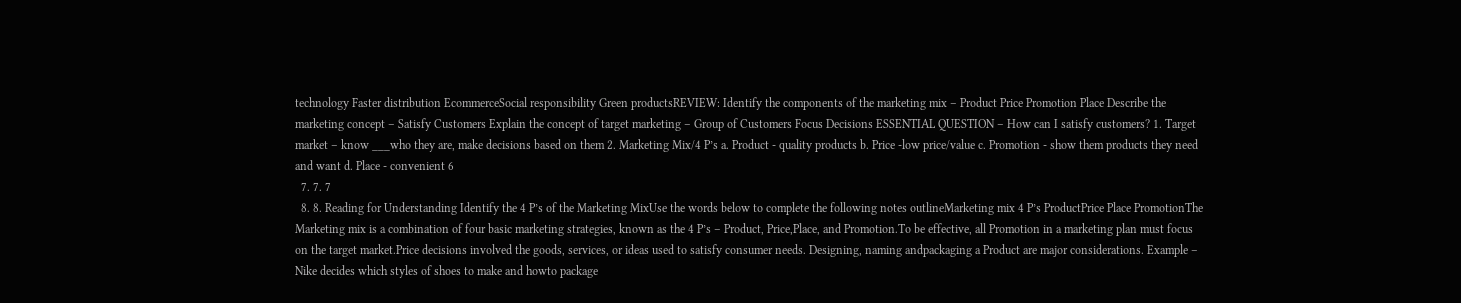technology Faster distribution EcommerceSocial responsibility Green productsREVIEW: Identify the components of the marketing mix – Product Price Promotion Place Describe the marketing concept – Satisfy Customers Explain the concept of target marketing – Group of Customers Focus Decisions ESSENTIAL QUESTION – How can I satisfy customers? 1. Target market – know ___who they are, make decisions based on them 2. Marketing Mix/4 P’s a. Product - quality products b. Price -low price/value c. Promotion - show them products they need and want d. Place - convenient 6
  7. 7. 7
  8. 8. Reading for Understanding Identify the 4 P’s of the Marketing MixUse the words below to complete the following notes outlineMarketing mix 4 P’s ProductPrice Place PromotionThe Marketing mix is a combination of four basic marketing strategies, known as the 4 P’s – Product, Price,Place, and Promotion.To be effective, all Promotion in a marketing plan must focus on the target market.Price decisions involved the goods, services, or ideas used to satisfy consumer needs. Designing, naming andpackaging a Product are major considerations. Example – Nike decides which styles of shoes to make and howto package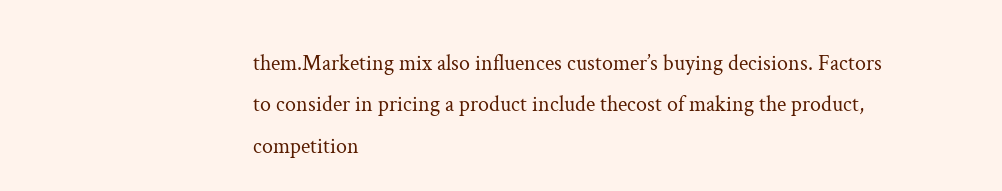them.Marketing mix also influences customer’s buying decisions. Factors to consider in pricing a product include thecost of making the product, competition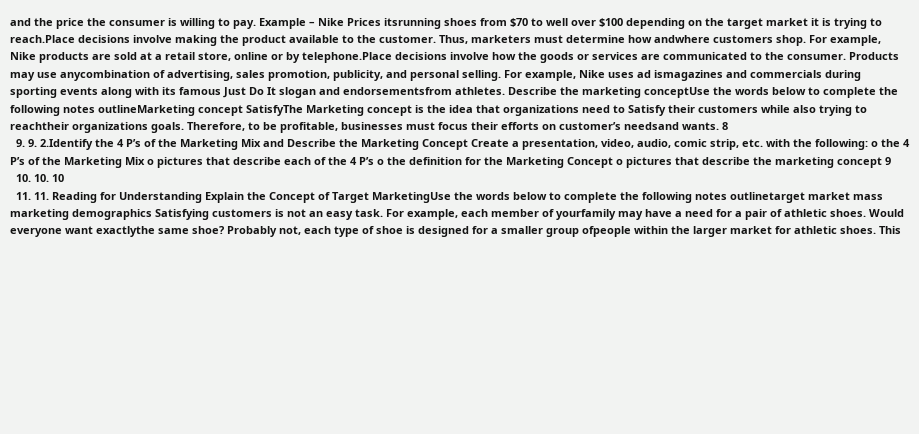and the price the consumer is willing to pay. Example – Nike Prices itsrunning shoes from $70 to well over $100 depending on the target market it is trying to reach.Place decisions involve making the product available to the customer. Thus, marketers must determine how andwhere customers shop. For example, Nike products are sold at a retail store, online or by telephone.Place decisions involve how the goods or services are communicated to the consumer. Products may use anycombination of advertising, sales promotion, publicity, and personal selling. For example, Nike uses ad ismagazines and commercials during sporting events along with its famous Just Do It slogan and endorsementsfrom athletes. Describe the marketing conceptUse the words below to complete the following notes outlineMarketing concept SatisfyThe Marketing concept is the idea that organizations need to Satisfy their customers while also trying to reachtheir organizations goals. Therefore, to be profitable, businesses must focus their efforts on customer’s needsand wants. 8
  9. 9. 2.Identify the 4 P’s of the Marketing Mix and Describe the Marketing Concept Create a presentation, video, audio, comic strip, etc. with the following: o the 4 P’s of the Marketing Mix o pictures that describe each of the 4 P’s o the definition for the Marketing Concept o pictures that describe the marketing concept 9
  10. 10. 10
  11. 11. Reading for Understanding Explain the Concept of Target MarketingUse the words below to complete the following notes outlinetarget market mass marketing demographics Satisfying customers is not an easy task. For example, each member of yourfamily may have a need for a pair of athletic shoes. Would everyone want exactlythe same shoe? Probably not, each type of shoe is designed for a smaller group ofpeople within the larger market for athletic shoes. This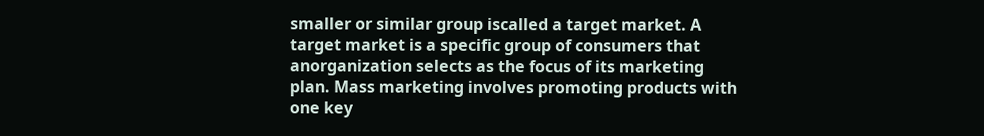smaller or similar group iscalled a target market. A target market is a specific group of consumers that anorganization selects as the focus of its marketing plan. Mass marketing involves promoting products with one key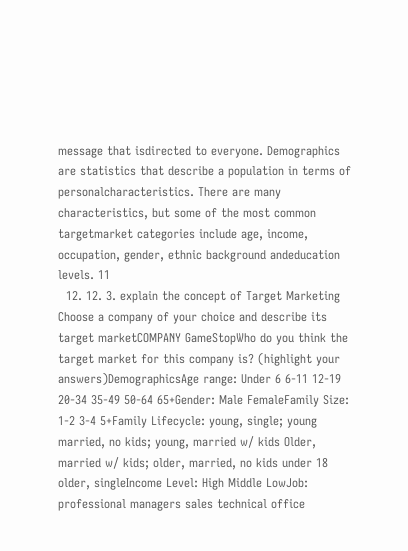message that isdirected to everyone. Demographics are statistics that describe a population in terms of personalcharacteristics. There are many characteristics, but some of the most common targetmarket categories include age, income, occupation, gender, ethnic background andeducation levels. 11
  12. 12. 3. explain the concept of Target Marketing Choose a company of your choice and describe its target marketCOMPANY GameStopWho do you think the target market for this company is? (highlight your answers)DemographicsAge range: Under 6 6-11 12-19 20-34 35-49 50-64 65+Gender: Male FemaleFamily Size: 1-2 3-4 5+Family Lifecycle: young, single; young married, no kids; young, married w/ kids Older, married w/ kids; older, married, no kids under 18 older, singleIncome Level: High Middle LowJob: professional managers sales technical office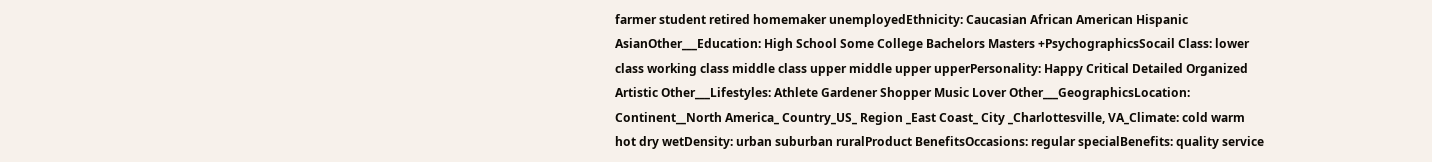farmer student retired homemaker unemployedEthnicity: Caucasian African American Hispanic AsianOther___Education: High School Some College Bachelors Masters +PsychographicsSocail Class: lower class working class middle class upper middle upper upperPersonality: Happy Critical Detailed Organized Artistic Other___Lifestyles: Athlete Gardener Shopper Music Lover Other___GeographicsLocation: Continent__North America_ Country_US_ Region _East Coast_ City _Charlottesville, VA_Climate: cold warm hot dry wetDensity: urban suburban ruralProduct BenefitsOccasions: regular specialBenefits: quality service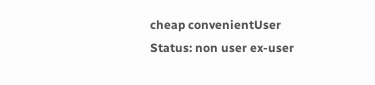cheap convenientUser Status: non user ex-user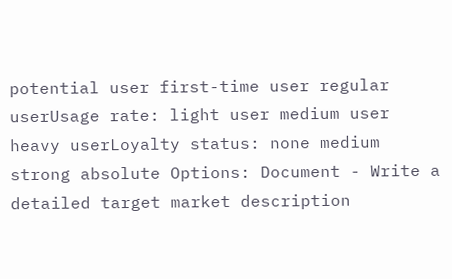potential user first-time user regular userUsage rate: light user medium user heavy userLoyalty status: none medium strong absolute Options: Document - Write a detailed target market description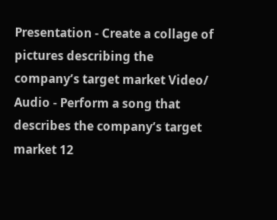Presentation - Create a collage of pictures describing the company’s target market Video/ Audio - Perform a song that describes the company’s target market 12